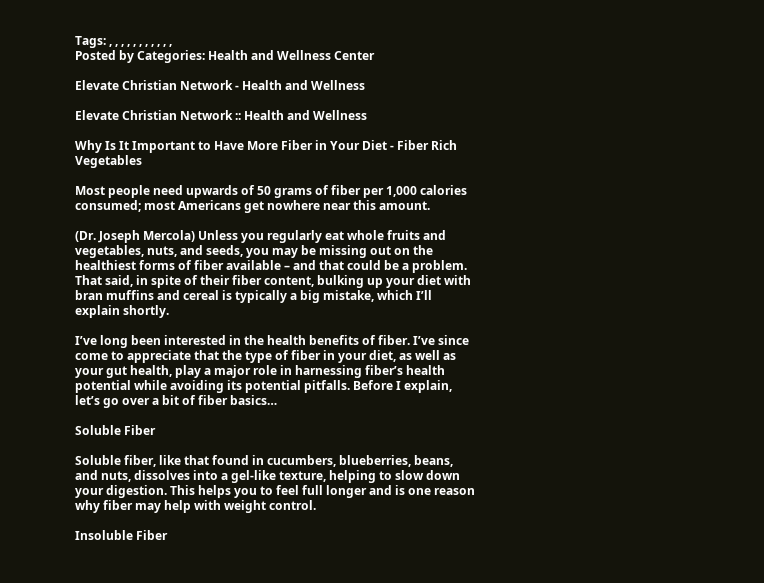Tags: , , , , , , , , , , ,
Posted by Categories: Health and Wellness Center

Elevate Christian Network - Health and Wellness

Elevate Christian Network :: Health and Wellness

Why Is It Important to Have More Fiber in Your Diet - Fiber Rich Vegetables

Most people need upwards of 50 grams of fiber per 1,000 calories consumed; most Americans get nowhere near this amount.

(Dr. Joseph Mercola) Unless you regularly eat whole fruits and vegetables, nuts, and seeds, you may be missing out on the healthiest forms of fiber available – and that could be a problem. That said, in spite of their fiber content, bulking up your diet with bran muffins and cereal is typically a big mistake, which I’ll explain shortly.

I’ve long been interested in the health benefits of fiber. I’ve since come to appreciate that the type of fiber in your diet, as well as your gut health, play a major role in harnessing fiber’s health potential while avoiding its potential pitfalls. Before I explain, let’s go over a bit of fiber basics…

Soluble Fiber

Soluble fiber, like that found in cucumbers, blueberries, beans, and nuts, dissolves into a gel-like texture, helping to slow down your digestion. This helps you to feel full longer and is one reason why fiber may help with weight control.

Insoluble Fiber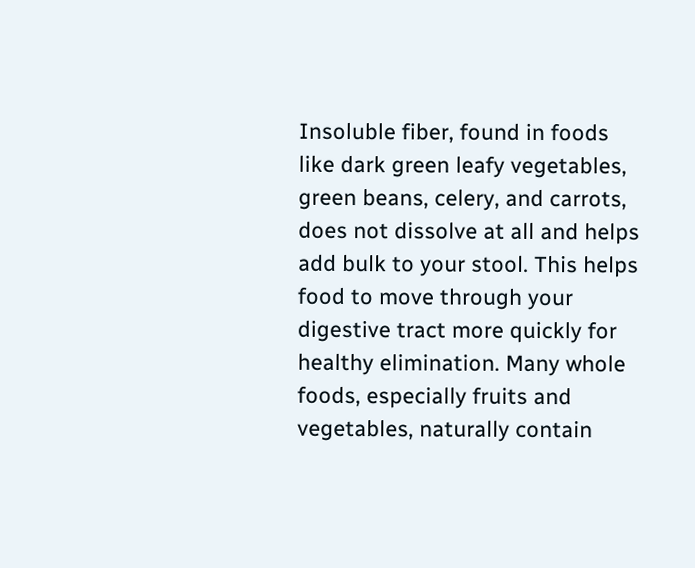Insoluble fiber, found in foods like dark green leafy vegetables, green beans, celery, and carrots, does not dissolve at all and helps add bulk to your stool. This helps food to move through your digestive tract more quickly for healthy elimination. Many whole foods, especially fruits and vegetables, naturally contain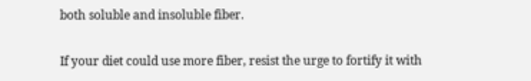both soluble and insoluble fiber.

If your diet could use more fiber, resist the urge to fortify it with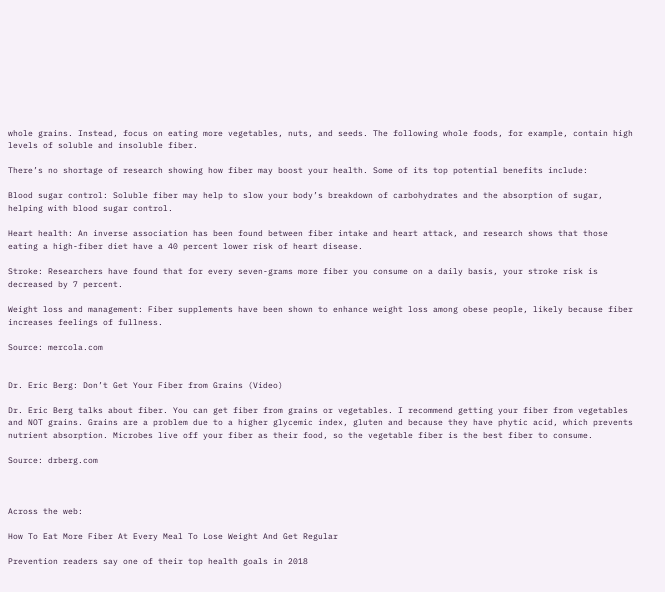whole grains. Instead, focus on eating more vegetables, nuts, and seeds. The following whole foods, for example, contain high levels of soluble and insoluble fiber.

There’s no shortage of research showing how fiber may boost your health. Some of its top potential benefits include:

Blood sugar control: Soluble fiber may help to slow your body’s breakdown of carbohydrates and the absorption of sugar, helping with blood sugar control.

Heart health: An inverse association has been found between fiber intake and heart attack, and research shows that those eating a high-fiber diet have a 40 percent lower risk of heart disease.

Stroke: Researchers have found that for every seven-grams more fiber you consume on a daily basis, your stroke risk is decreased by 7 percent.

Weight loss and management: Fiber supplements have been shown to enhance weight loss among obese people, likely because fiber increases feelings of fullness.

Source: mercola.com


Dr. Eric Berg: Don’t Get Your Fiber from Grains (Video)

Dr. Eric Berg talks about fiber. You can get fiber from grains or vegetables. I recommend getting your fiber from vegetables and NOT grains. Grains are a problem due to a higher glycemic index, gluten and because they have phytic acid, which prevents nutrient absorption. Microbes live off your fiber as their food, so the vegetable fiber is the best fiber to consume.

Source: drberg.com



Across the web:

How To Eat More Fiber At Every Meal To Lose Weight And Get Regular

Prevention readers say one of their top health goals in 2018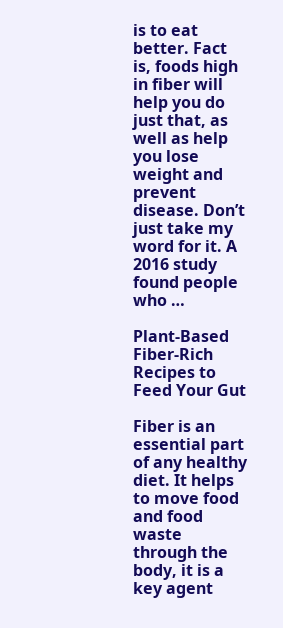is to eat better. Fact is, foods high in fiber will help you do just that, as well as help you lose weight and prevent disease. Don’t just take my word for it. A 2016 study found people who …

Plant-Based Fiber-Rich Recipes to Feed Your Gut

Fiber is an essential part of any healthy diet. It helps to move food and food waste through the body, it is a key agent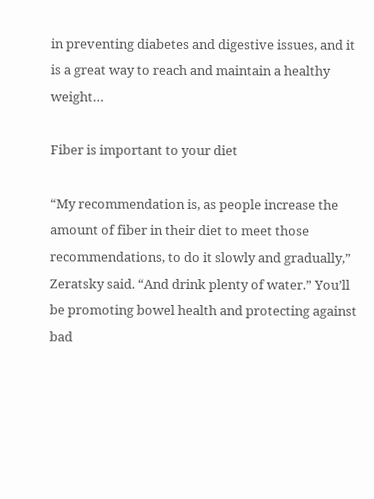in preventing diabetes and digestive issues, and it is a great way to reach and maintain a healthy weight…

Fiber is important to your diet

“My recommendation is, as people increase the amount of fiber in their diet to meet those recommendations, to do it slowly and gradually,” Zeratsky said. “And drink plenty of water.” You’ll be promoting bowel health and protecting against bad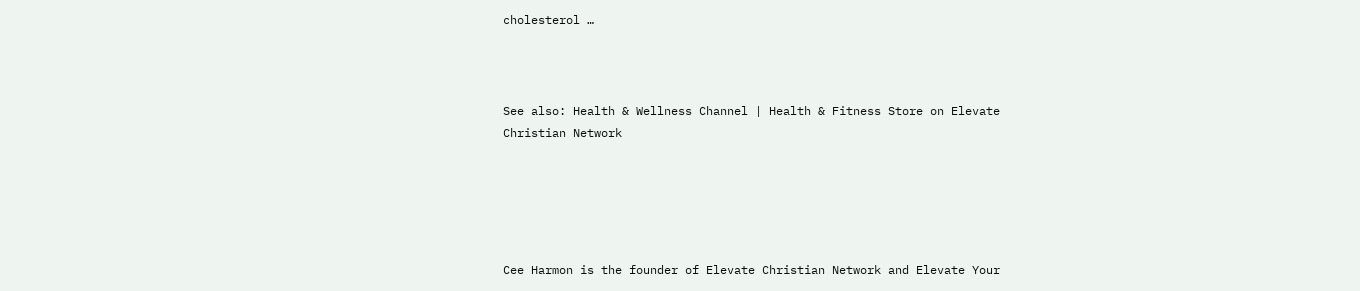cholesterol …



See also: Health & Wellness Channel | Health & Fitness Store on Elevate Christian Network





Cee Harmon is the founder of Elevate Christian Network and Elevate Your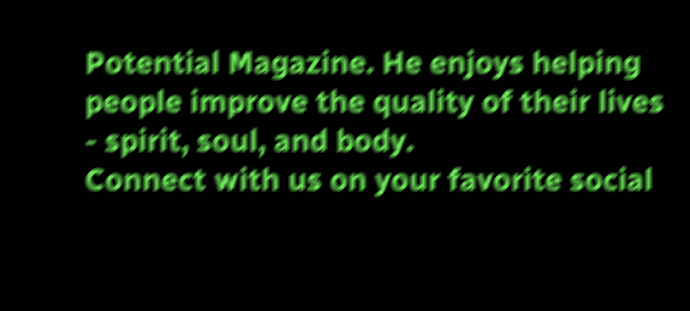Potential Magazine. He enjoys helping people improve the quality of their lives - spirit, soul, and body.
Connect with us on your favorite social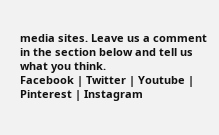media sites. Leave us a comment in the section below and tell us what you think.
Facebook | Twitter | Youtube | Pinterest | Instagram